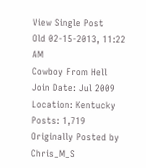View Single Post
Old 02-15-2013, 11:22 AM
Cowboy From Hell
Join Date: Jul 2009
Location: Kentucky
Posts: 1,719
Originally Posted by Chris_M_S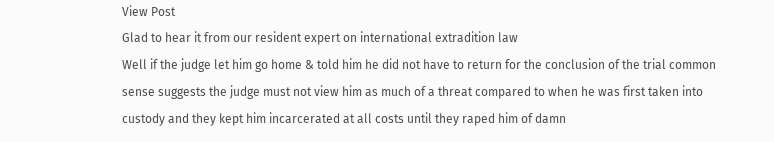View Post
Glad to hear it from our resident expert on international extradition law
Well if the judge let him go home & told him he did not have to return for the conclusion of the trial common sense suggests the judge must not view him as much of a threat compared to when he was first taken into custody and they kept him incarcerated at all costs until they raped him of damn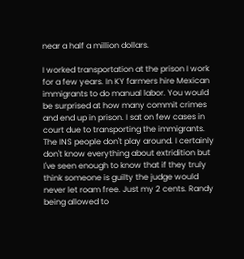near a half a million dollars.

I worked transportation at the prison I work for a few years. In KY farmers hire Mexican immigrants to do manual labor. You would be surprised at how many commit crimes and end up in prison. I sat on few cases in court due to transporting the immigrants. The INS people don't play around. I certainly don't know everything about extridition but I've seen enough to know that if they truly think someone is guilty the judge would never let roam free. Just my 2 cents. Randy being allowed to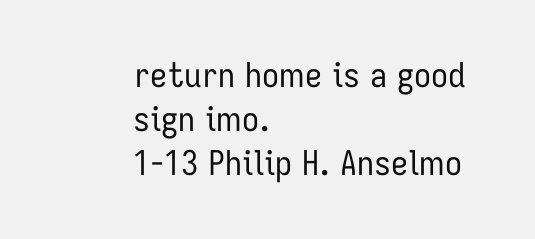return home is a good sign imo.
1-13 Philip H. Anselmo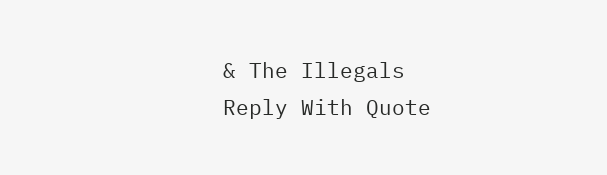& The Illegals
Reply With Quote